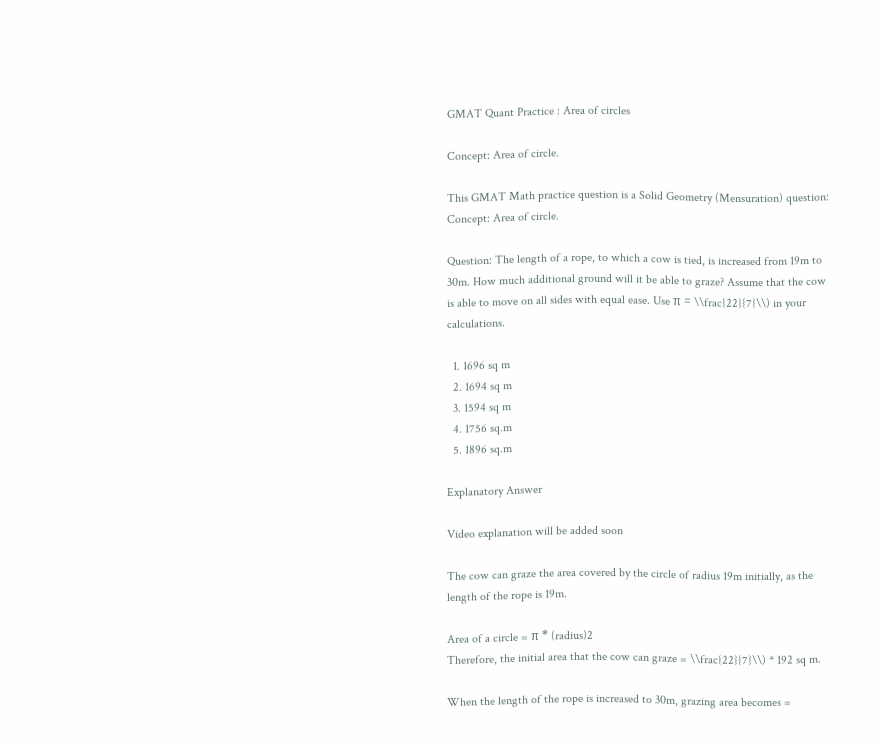GMAT Quant Practice : Area of circles

Concept: Area of circle.

This GMAT Math practice question is a Solid Geometry (Mensuration) question: Concept: Area of circle.

Question: The length of a rope, to which a cow is tied, is increased from 19m to 30m. How much additional ground will it be able to graze? Assume that the cow is able to move on all sides with equal ease. Use π = \\frac{22}{7}\\) in your calculations.

  1. 1696 sq m
  2. 1694 sq m
  3. 1594 sq m
  4. 1756 sq.m
  5. 1896 sq.m

Explanatory Answer

Video explanation will be added soon

The cow can graze the area covered by the circle of radius 19m initially, as the length of the rope is 19m.

Area of a circle = π * (radius)2
Therefore, the initial area that the cow can graze = \\frac{22}{7}\\) * 192 sq m.

When the length of the rope is increased to 30m, grazing area becomes =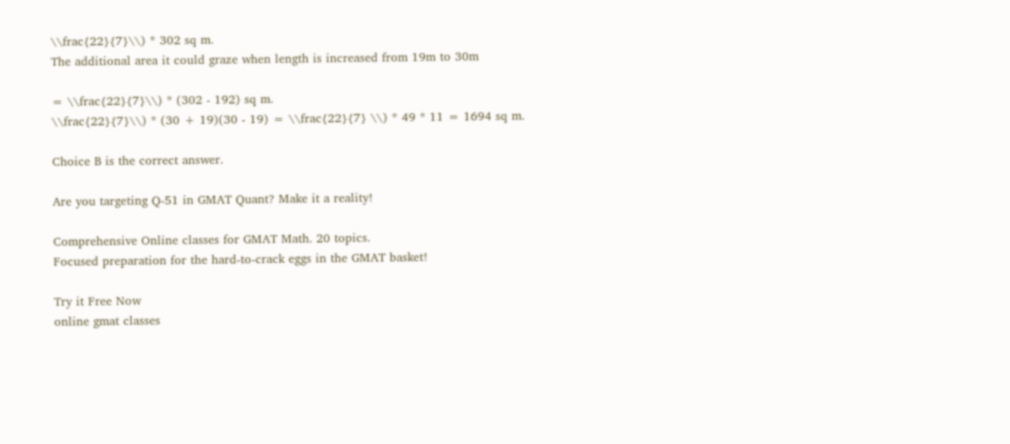\\frac{22}{7}\\) * 302 sq m.
The additional area it could graze when length is increased from 19m to 30m

= \\frac{22}{7}\\) * (302 - 192) sq m.
\\frac{22}{7}\\) * (30 + 19)(30 - 19) = \\frac{22}{7} \\) * 49 * 11 = 1694 sq m.

Choice B is the correct answer.

Are you targeting Q-51 in GMAT Quant? Make it a reality!

Comprehensive Online classes for GMAT Math. 20 topics.
Focused preparation for the hard-to-crack eggs in the GMAT basket!

Try it Free Now
online gmat classes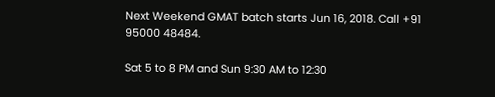Next Weekend GMAT batch starts Jun 16, 2018. Call +91 95000 48484.

Sat 5 to 8 PM and Sun 9:30 AM to 12:30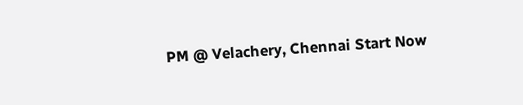PM @ Velachery, Chennai Start Now